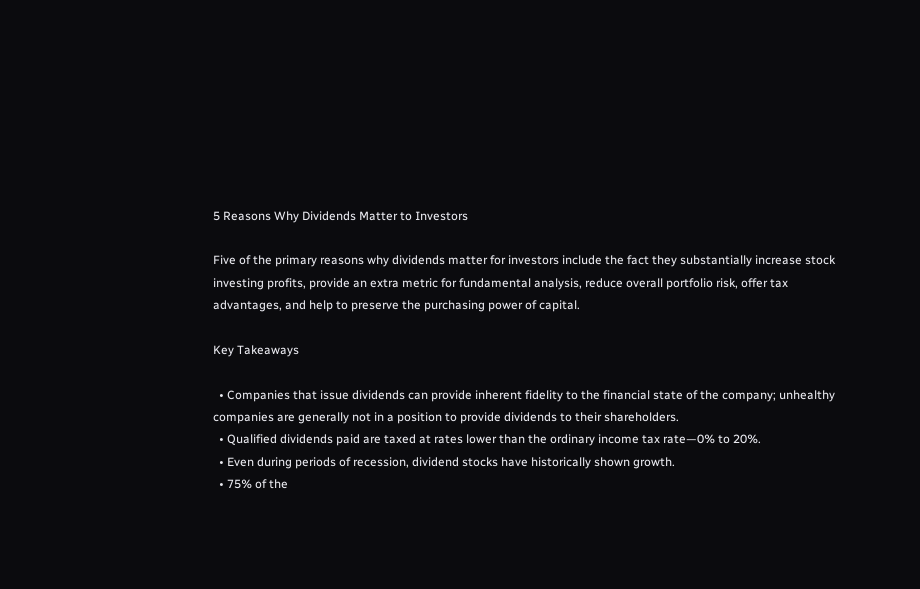5 Reasons Why Dividends Matter to Investors

Five of the primary reasons why dividends matter for investors include the fact they substantially increase stock investing profits, provide an extra metric for fundamental analysis, reduce overall portfolio risk, offer tax advantages, and help to preserve the purchasing power of capital.

Key Takeaways

  • Companies that issue dividends can provide inherent fidelity to the financial state of the company; unhealthy companies are generally not in a position to provide dividends to their shareholders.
  • Qualified dividends paid are taxed at rates lower than the ordinary income tax rate—0% to 20%.
  • Even during periods of recession, dividend stocks have historically shown growth.
  • 75% of the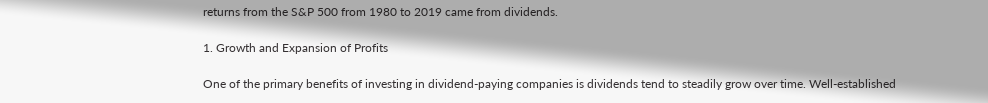returns from the S&P 500 from 1980 to 2019 came from dividends.

1. Growth and Expansion of Profits

One of the primary benefits of investing in dividend-paying companies is dividends tend to steadily grow over time. Well-established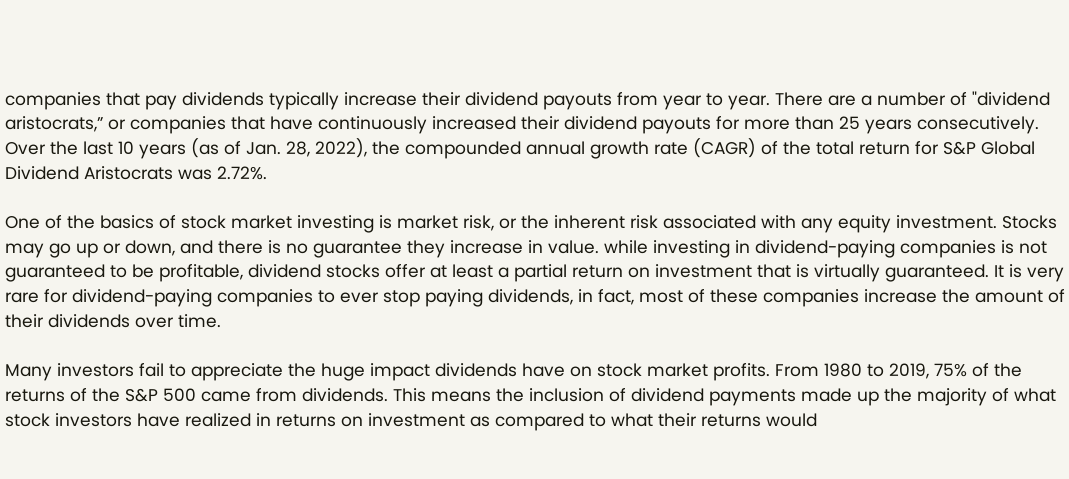companies that pay dividends typically increase their dividend payouts from year to year. There are a number of "dividend aristocrats,” or companies that have continuously increased their dividend payouts for more than 25 years consecutively. Over the last 10 years (as of Jan. 28, 2022), the compounded annual growth rate (CAGR) of the total return for S&P Global Dividend Aristocrats was 2.72%.

One of the basics of stock market investing is market risk, or the inherent risk associated with any equity investment. Stocks may go up or down, and there is no guarantee they increase in value. while investing in dividend-paying companies is not guaranteed to be profitable, dividend stocks offer at least a partial return on investment that is virtually guaranteed. It is very rare for dividend-paying companies to ever stop paying dividends, in fact, most of these companies increase the amount of their dividends over time.

Many investors fail to appreciate the huge impact dividends have on stock market profits. From 1980 to 2019, 75% of the returns of the S&P 500 came from dividends. This means the inclusion of dividend payments made up the majority of what stock investors have realized in returns on investment as compared to what their returns would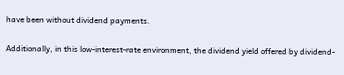have been without dividend payments.

Additionally, in this low-interest-rate environment, the dividend yield offered by dividend-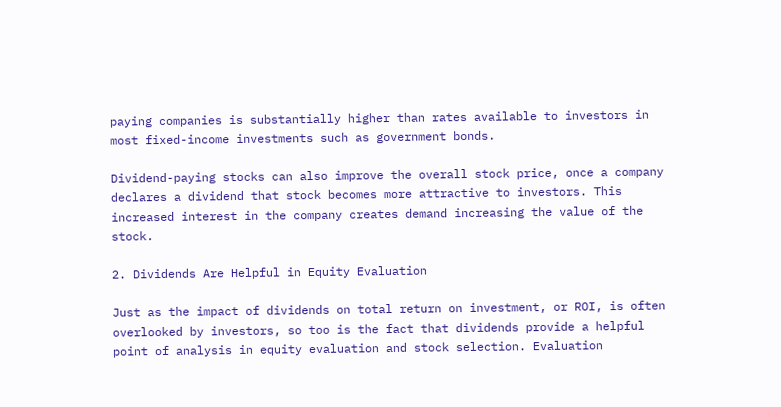paying companies is substantially higher than rates available to investors in most fixed-income investments such as government bonds.

Dividend-paying stocks can also improve the overall stock price, once a company declares a dividend that stock becomes more attractive to investors. This increased interest in the company creates demand increasing the value of the stock.

2. Dividends Are Helpful in Equity Evaluation

Just as the impact of dividends on total return on investment, or ROI, is often overlooked by investors, so too is the fact that dividends provide a helpful point of analysis in equity evaluation and stock selection. Evaluation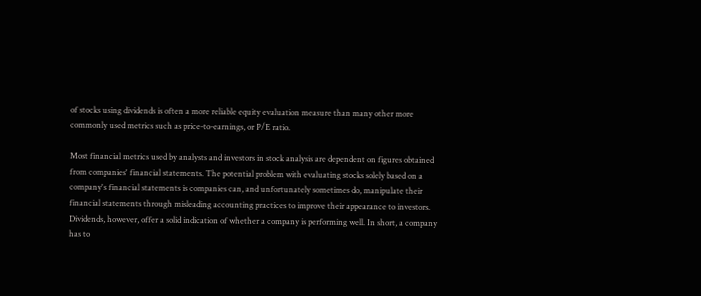of stocks using dividends is often a more reliable equity evaluation measure than many other more commonly used metrics such as price-to-earnings, or P/E ratio.

Most financial metrics used by analysts and investors in stock analysis are dependent on figures obtained from companies' financial statements. The potential problem with evaluating stocks solely based on a company's financial statements is companies can, and unfortunately sometimes do, manipulate their financial statements through misleading accounting practices to improve their appearance to investors. Dividends, however, offer a solid indication of whether a company is performing well. In short, a company has to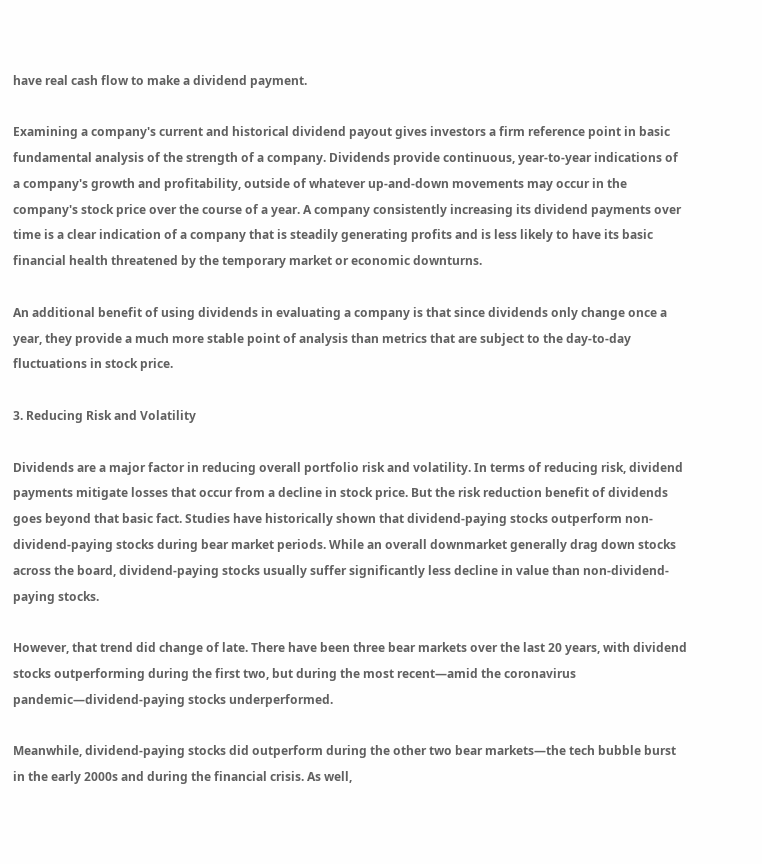have real cash flow to make a dividend payment.

Examining a company's current and historical dividend payout gives investors a firm reference point in basic fundamental analysis of the strength of a company. Dividends provide continuous, year-to-year indications of a company's growth and profitability, outside of whatever up-and-down movements may occur in the company's stock price over the course of a year. A company consistently increasing its dividend payments over time is a clear indication of a company that is steadily generating profits and is less likely to have its basic financial health threatened by the temporary market or economic downturns.

An additional benefit of using dividends in evaluating a company is that since dividends only change once a year, they provide a much more stable point of analysis than metrics that are subject to the day-to-day fluctuations in stock price.

3. Reducing Risk and Volatility

Dividends are a major factor in reducing overall portfolio risk and volatility. In terms of reducing risk, dividend payments mitigate losses that occur from a decline in stock price. But the risk reduction benefit of dividends goes beyond that basic fact. Studies have historically shown that dividend-paying stocks outperform non-dividend-paying stocks during bear market periods. While an overall downmarket generally drag down stocks across the board, dividend-paying stocks usually suffer significantly less decline in value than non-dividend-paying stocks.

However, that trend did change of late. There have been three bear markets over the last 20 years, with dividend stocks outperforming during the first two, but during the most recent—amid the coronavirus pandemic—dividend-paying stocks underperformed.

Meanwhile, dividend-paying stocks did outperform during the other two bear markets—the tech bubble burst in the early 2000s and during the financial crisis. As well,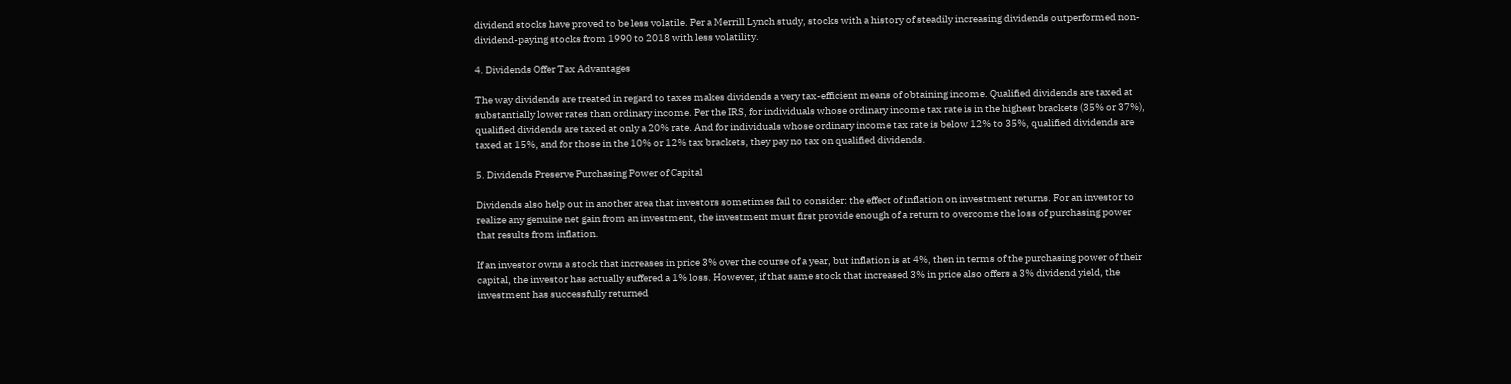dividend stocks have proved to be less volatile. Per a Merrill Lynch study, stocks with a history of steadily increasing dividends outperformed non-dividend-paying stocks from 1990 to 2018 with less volatility.

4. Dividends Offer Tax Advantages

The way dividends are treated in regard to taxes makes dividends a very tax-efficient means of obtaining income. Qualified dividends are taxed at substantially lower rates than ordinary income. Per the IRS, for individuals whose ordinary income tax rate is in the highest brackets (35% or 37%), qualified dividends are taxed at only a 20% rate. And for individuals whose ordinary income tax rate is below 12% to 35%, qualified dividends are taxed at 15%, and for those in the 10% or 12% tax brackets, they pay no tax on qualified dividends.

5. Dividends Preserve Purchasing Power of Capital

Dividends also help out in another area that investors sometimes fail to consider: the effect of inflation on investment returns. For an investor to realize any genuine net gain from an investment, the investment must first provide enough of a return to overcome the loss of purchasing power that results from inflation.

If an investor owns a stock that increases in price 3% over the course of a year, but inflation is at 4%, then in terms of the purchasing power of their capital, the investor has actually suffered a 1% loss. However, if that same stock that increased 3% in price also offers a 3% dividend yield, the investment has successfully returned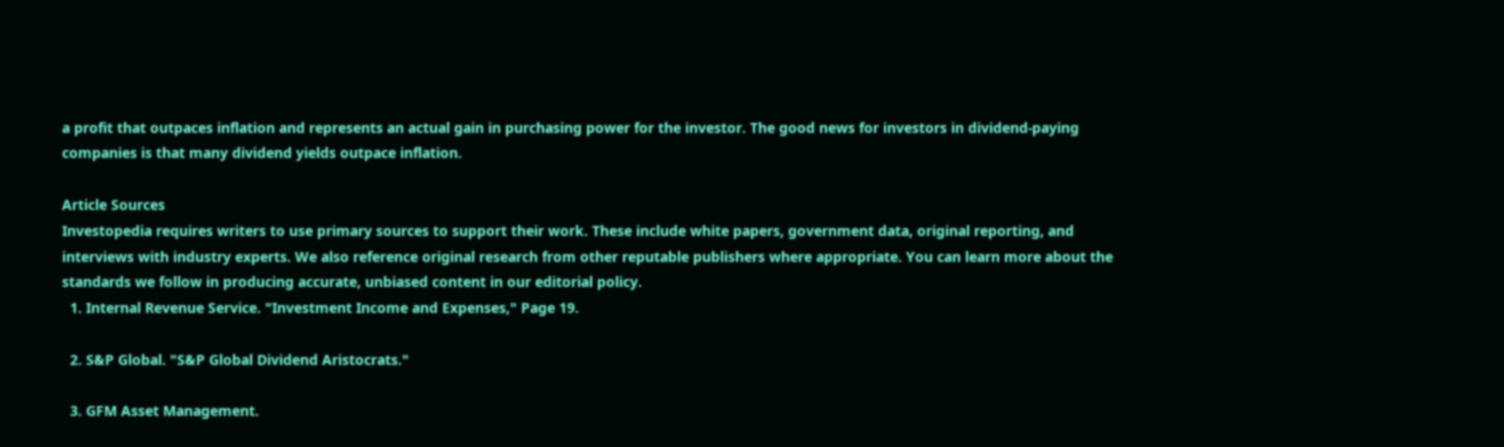a profit that outpaces inflation and represents an actual gain in purchasing power for the investor. The good news for investors in dividend-paying companies is that many dividend yields outpace inflation.

Article Sources
Investopedia requires writers to use primary sources to support their work. These include white papers, government data, original reporting, and interviews with industry experts. We also reference original research from other reputable publishers where appropriate. You can learn more about the standards we follow in producing accurate, unbiased content in our editorial policy.
  1. Internal Revenue Service. "Investment Income and Expenses," Page 19.

  2. S&P Global. "S&P Global Dividend Aristocrats."

  3. GFM Asset Management.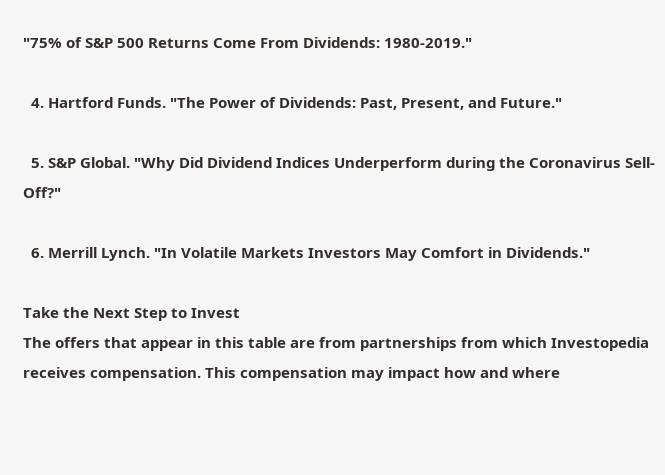"75% of S&P 500 Returns Come From Dividends: 1980-2019."

  4. Hartford Funds. "The Power of Dividends: Past, Present, and Future."

  5. S&P Global. "Why Did Dividend Indices Underperform during the Coronavirus Sell-Off?"

  6. Merrill Lynch. "In Volatile Markets Investors May Comfort in Dividends."

Take the Next Step to Invest
The offers that appear in this table are from partnerships from which Investopedia receives compensation. This compensation may impact how and where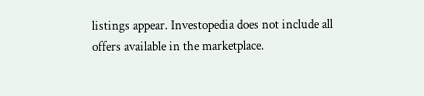listings appear. Investopedia does not include all offers available in the marketplace.